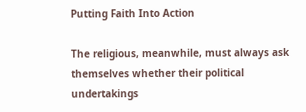Putting Faith Into Action

The religious, meanwhile, must always ask themselves whether their political undertakings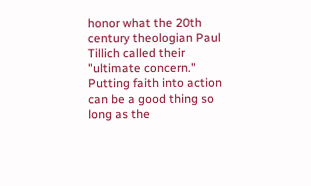honor what the 20th century theologian Paul Tillich called their "ultimate concern." Putting faith into action can be a good thing so long as the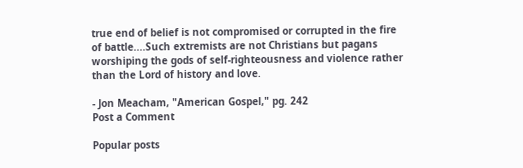true end of belief is not compromised or corrupted in the fire of battle....Such extremists are not Christians but pagans worshiping the gods of self-righteousness and violence rather than the Lord of history and love.

- Jon Meacham, "American Gospel," pg. 242
Post a Comment

Popular posts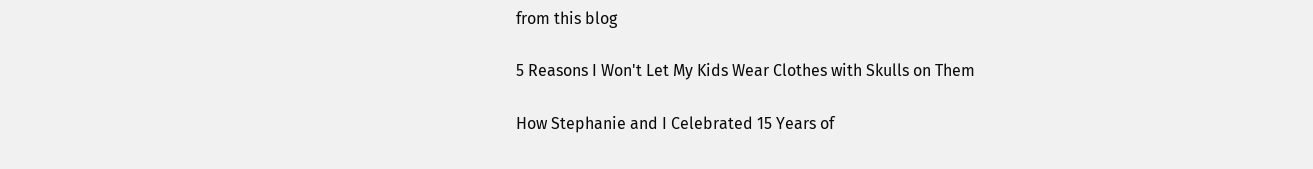from this blog

5 Reasons I Won't Let My Kids Wear Clothes with Skulls on Them

How Stephanie and I Celebrated 15 Years of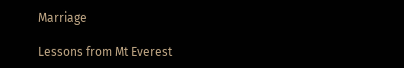Marriage

Lessons from Mt Everest